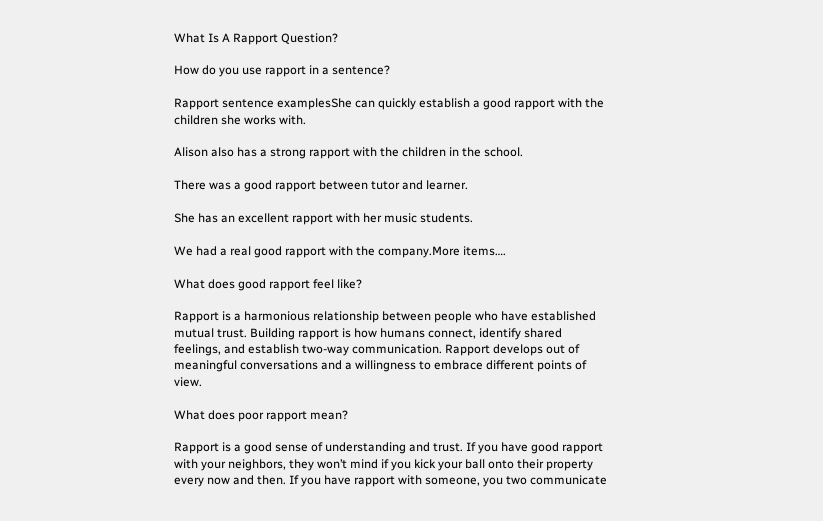What Is A Rapport Question?

How do you use rapport in a sentence?

Rapport sentence examplesShe can quickly establish a good rapport with the children she works with.

Alison also has a strong rapport with the children in the school.

There was a good rapport between tutor and learner.

She has an excellent rapport with her music students.

We had a real good rapport with the company.More items….

What does good rapport feel like?

Rapport is a harmonious relationship between people who have established mutual trust. Building rapport is how humans connect, identify shared feelings, and establish two-way communication. Rapport develops out of meaningful conversations and a willingness to embrace different points of view.

What does poor rapport mean?

Rapport is a good sense of understanding and trust. If you have good rapport with your neighbors, they won’t mind if you kick your ball onto their property every now and then. If you have rapport with someone, you two communicate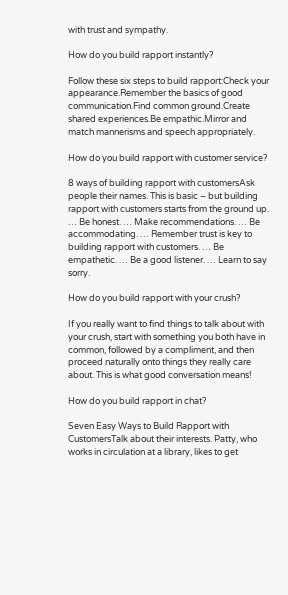with trust and sympathy.

How do you build rapport instantly?

Follow these six steps to build rapport:Check your appearance.Remember the basics of good communication.Find common ground.Create shared experiences.Be empathic.Mirror and match mannerisms and speech appropriately.

How do you build rapport with customer service?

8 ways of building rapport with customersAsk people their names. This is basic – but building rapport with customers starts from the ground up. … Be honest. … Make recommendations. … Be accommodating. … Remember trust is key to building rapport with customers. … Be empathetic. … Be a good listener. … Learn to say sorry.

How do you build rapport with your crush?

If you really want to find things to talk about with your crush, start with something you both have in common, followed by a compliment, and then proceed naturally onto things they really care about. This is what good conversation means!

How do you build rapport in chat?

Seven Easy Ways to Build Rapport with CustomersTalk about their interests. Patty, who works in circulation at a library, likes to get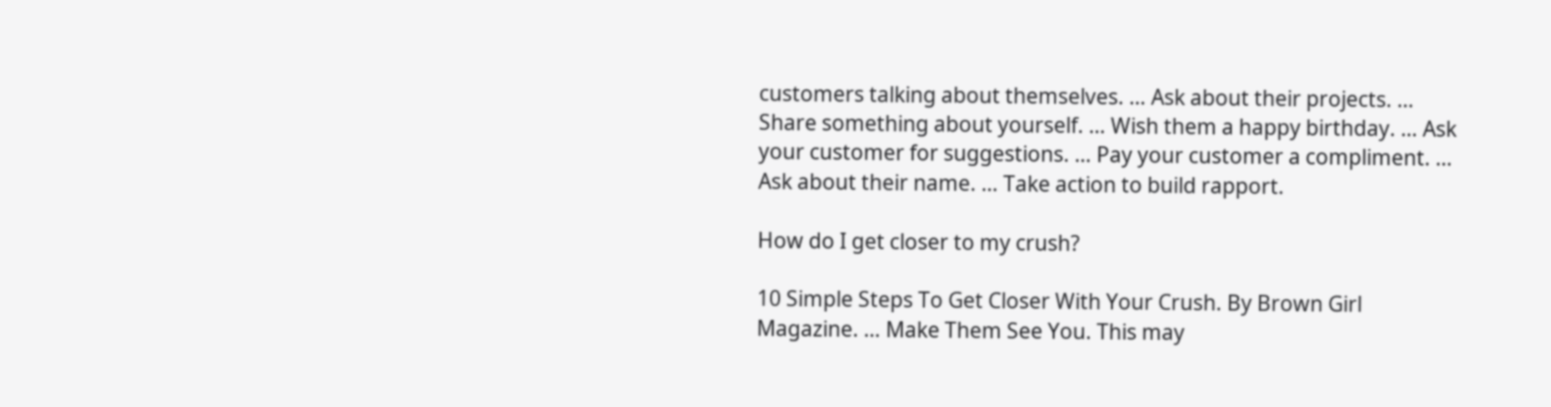customers talking about themselves. … Ask about their projects. … Share something about yourself. … Wish them a happy birthday. … Ask your customer for suggestions. … Pay your customer a compliment. … Ask about their name. … Take action to build rapport.

How do I get closer to my crush?

10 Simple Steps To Get Closer With Your Crush. By Brown Girl Magazine. … Make Them See You. This may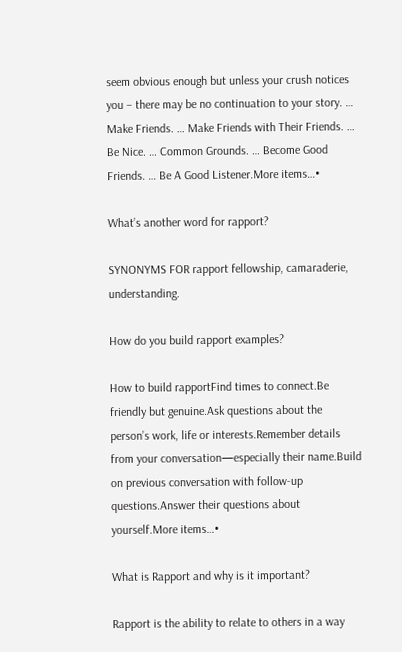seem obvious enough but unless your crush notices you – there may be no continuation to your story. … Make Friends. … Make Friends with Their Friends. … Be Nice. … Common Grounds. … Become Good Friends. … Be A Good Listener.More items…•

What’s another word for rapport?

SYNONYMS FOR rapport fellowship, camaraderie, understanding.

How do you build rapport examples?

How to build rapportFind times to connect.Be friendly but genuine.Ask questions about the person’s work, life or interests.Remember details from your conversation—especially their name.Build on previous conversation with follow-up questions.Answer their questions about yourself.More items…•

What is Rapport and why is it important?

Rapport is the ability to relate to others in a way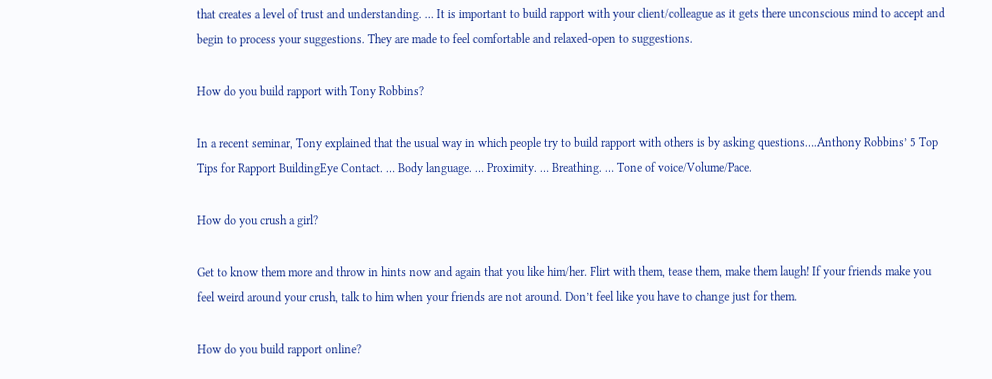that creates a level of trust and understanding. … It is important to build rapport with your client/colleague as it gets there unconscious mind to accept and begin to process your suggestions. They are made to feel comfortable and relaxed-open to suggestions.

How do you build rapport with Tony Robbins?

In a recent seminar, Tony explained that the usual way in which people try to build rapport with others is by asking questions….Anthony Robbins’ 5 Top Tips for Rapport BuildingEye Contact. … Body language. … Proximity. … Breathing. … Tone of voice/Volume/Pace.

How do you crush a girl?

Get to know them more and throw in hints now and again that you like him/her. Flirt with them, tease them, make them laugh! If your friends make you feel weird around your crush, talk to him when your friends are not around. Don’t feel like you have to change just for them.

How do you build rapport online?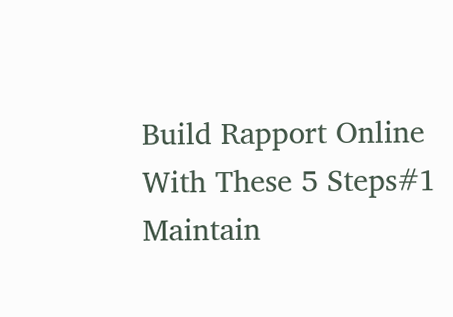Build Rapport Online With These 5 Steps#1 Maintain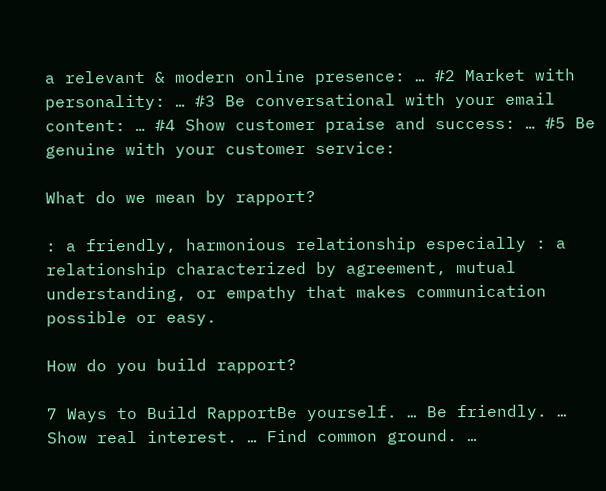a relevant & modern online presence: … #2 Market with personality: … #3 Be conversational with your email content: … #4 Show customer praise and success: … #5 Be genuine with your customer service:

What do we mean by rapport?

: a friendly, harmonious relationship especially : a relationship characterized by agreement, mutual understanding, or empathy that makes communication possible or easy.

How do you build rapport?

7 Ways to Build RapportBe yourself. … Be friendly. … Show real interest. … Find common ground. …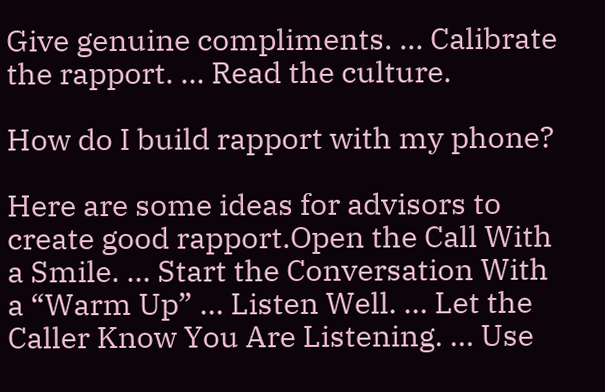Give genuine compliments. … Calibrate the rapport. … Read the culture.

How do I build rapport with my phone?

Here are some ideas for advisors to create good rapport.Open the Call With a Smile. … Start the Conversation With a “Warm Up” … Listen Well. … Let the Caller Know You Are Listening. … Use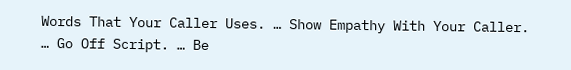Words That Your Caller Uses. … Show Empathy With Your Caller. … Go Off Script. … Be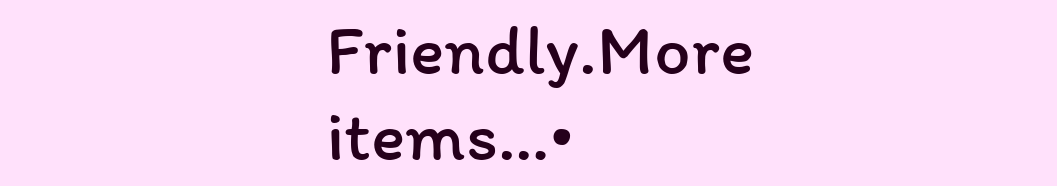Friendly.More items…•